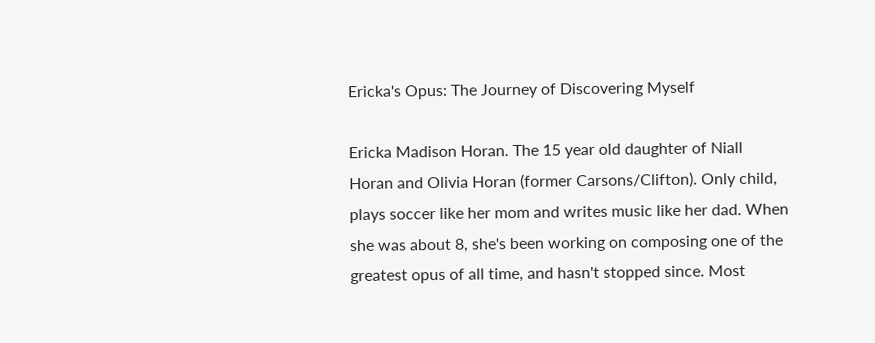Ericka's Opus: The Journey of Discovering Myself

Ericka Madison Horan. The 15 year old daughter of Niall Horan and Olivia Horan (former Carsons/Clifton). Only child, plays soccer like her mom and writes music like her dad. When she was about 8, she's been working on composing one of the greatest opus of all time, and hasn't stopped since. Most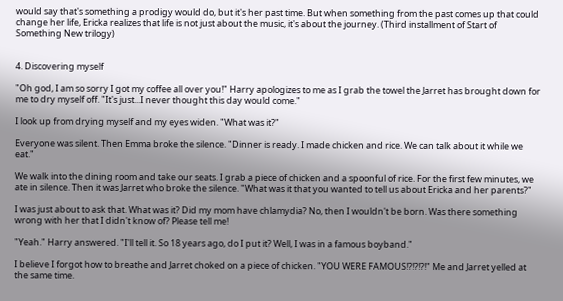would say that's something a prodigy would do, but it's her past time. But when something from the past comes up that could change her life, Ericka realizes that life is not just about the music, it's about the journey. (Third installment of Start of Something New trilogy)


4. Discovering myself

"Oh god, I am so sorry I got my coffee all over you!" Harry apologizes to me as I grab the towel the Jarret has brought down for me to dry myself off. "It's just...I never thought this day would come."

I look up from drying myself and my eyes widen. "What was it?"

Everyone was silent. Then Emma broke the silence. "Dinner is ready. I made chicken and rice. We can talk about it while we eat."

We walk into the dining room and take our seats. I grab a piece of chicken and a spoonful of rice. For the first few minutes, we ate in silence. Then it was Jarret who broke the silence. "What was it that you wanted to tell us about Ericka and her parents?"

I was just about to ask that. What was it? Did my mom have chlamydia? No, then I wouldn't be born. Was there something wrong with her that I didn't know of? Please tell me!

"Yeah." Harry answered. "I'll tell it. So 18 years ago, do I put it? Well, I was in a famous boyband."

I believe I forgot how to breathe and Jarret choked on a piece of chicken. "YOU WERE FAMOUS!?!?!?!" Me and Jarret yelled at the same time.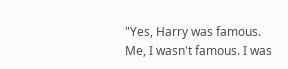"Yes, Harry was famous. Me, I wasn't famous. I was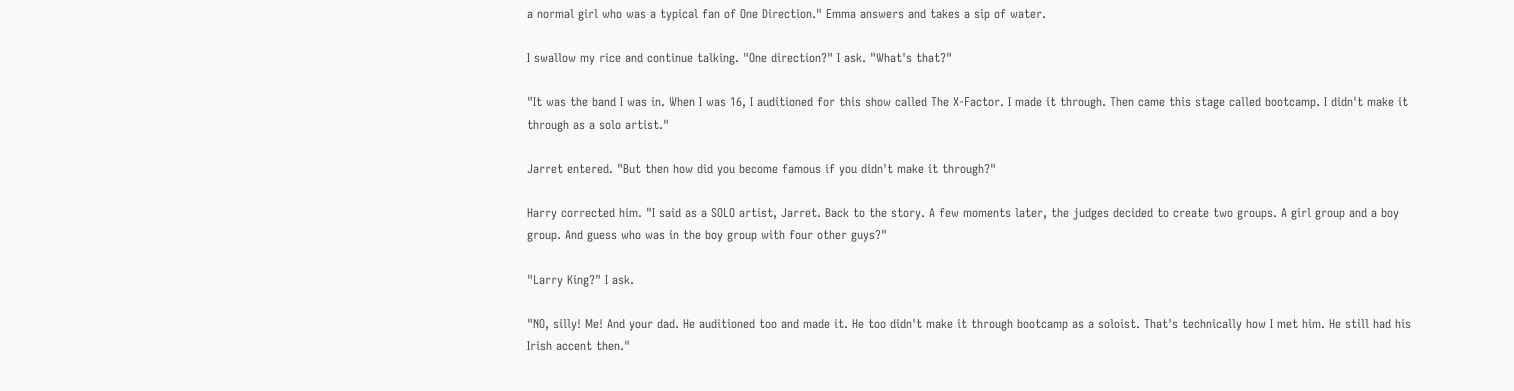a normal girl who was a typical fan of One Direction." Emma answers and takes a sip of water.

I swallow my rice and continue talking. "One direction?" I ask. "What's that?"

"It was the band I was in. When I was 16, I auditioned for this show called The X-Factor. I made it through. Then came this stage called bootcamp. I didn't make it through as a solo artist."

Jarret entered. "But then how did you become famous if you didn't make it through?"

Harry corrected him. "I said as a SOLO artist, Jarret. Back to the story. A few moments later, the judges decided to create two groups. A girl group and a boy group. And guess who was in the boy group with four other guys?"

"Larry King?" I ask.

"NO, silly! Me! And your dad. He auditioned too and made it. He too didn't make it through bootcamp as a soloist. That's technically how I met him. He still had his Irish accent then."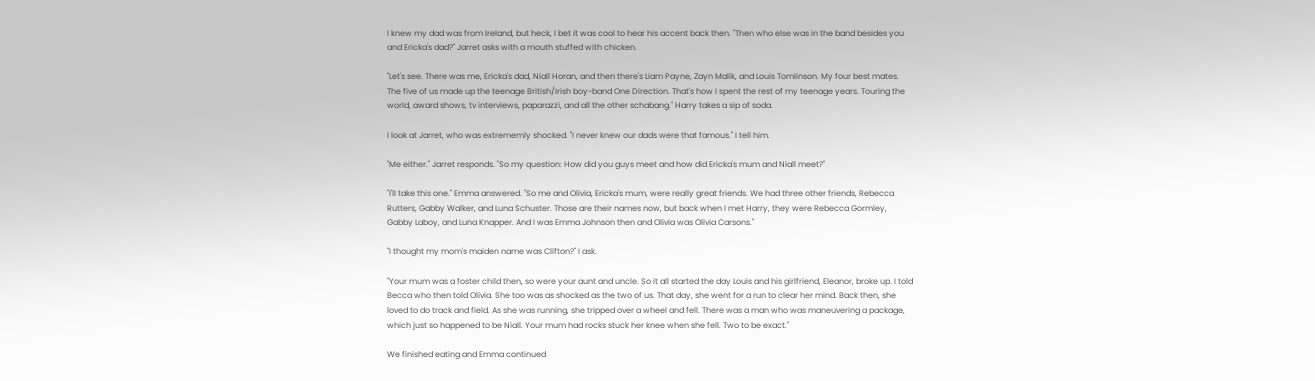I knew my dad was from Ireland, but heck, I bet it was cool to hear his accent back then. "Then who else was in the band besides you and Ericka's dad?" Jarret asks with a mouth stuffed with chicken.

"Let's see. There was me, Ericka's dad, Niall Horan, and then there's Liam Payne, Zayn Malik, and Louis Tomlinson. My four best mates. The five of us made up the teenage British/Irish boy-band One Direction. That's how I spent the rest of my teenage years. Touring the world, award shows, tv interviews, paparazzi, and all the other schabang." Harry takes a sip of soda.

I look at Jarret, who was extrememly shocked. "I never knew our dads were that famous." I tell him.

"Me either." Jarret responds. "So my question: How did you guys meet and how did Ericka's mum and Niall meet?"

"I'll take this one." Emma answered. "So me and Olivia, Ericka's mum, were really great friends. We had three other friends, Rebecca Rutters, Gabby Walker, and Luna Schuster. Those are their names now, but back when I met Harry, they were Rebecca Gormley, Gabby Laboy, and Luna Knapper. And I was Emma Johnson then and Olivia was Olivia Carsons."

"I thought my mom's maiden name was Clifton?" I ask.

"Your mum was a foster child then, so were your aunt and uncle. So it all started the day Louis and his girlfriend, Eleanor, broke up. I told Becca who then told Olivia. She too was as shocked as the two of us. That day, she went for a run to clear her mind. Back then, she loved to do track and field. As she was running, she tripped over a wheel and fell. There was a man who was maneuvering a package, which just so happened to be Niall. Your mum had rocks stuck her knee when she fell. Two to be exact."

We finished eating and Emma continued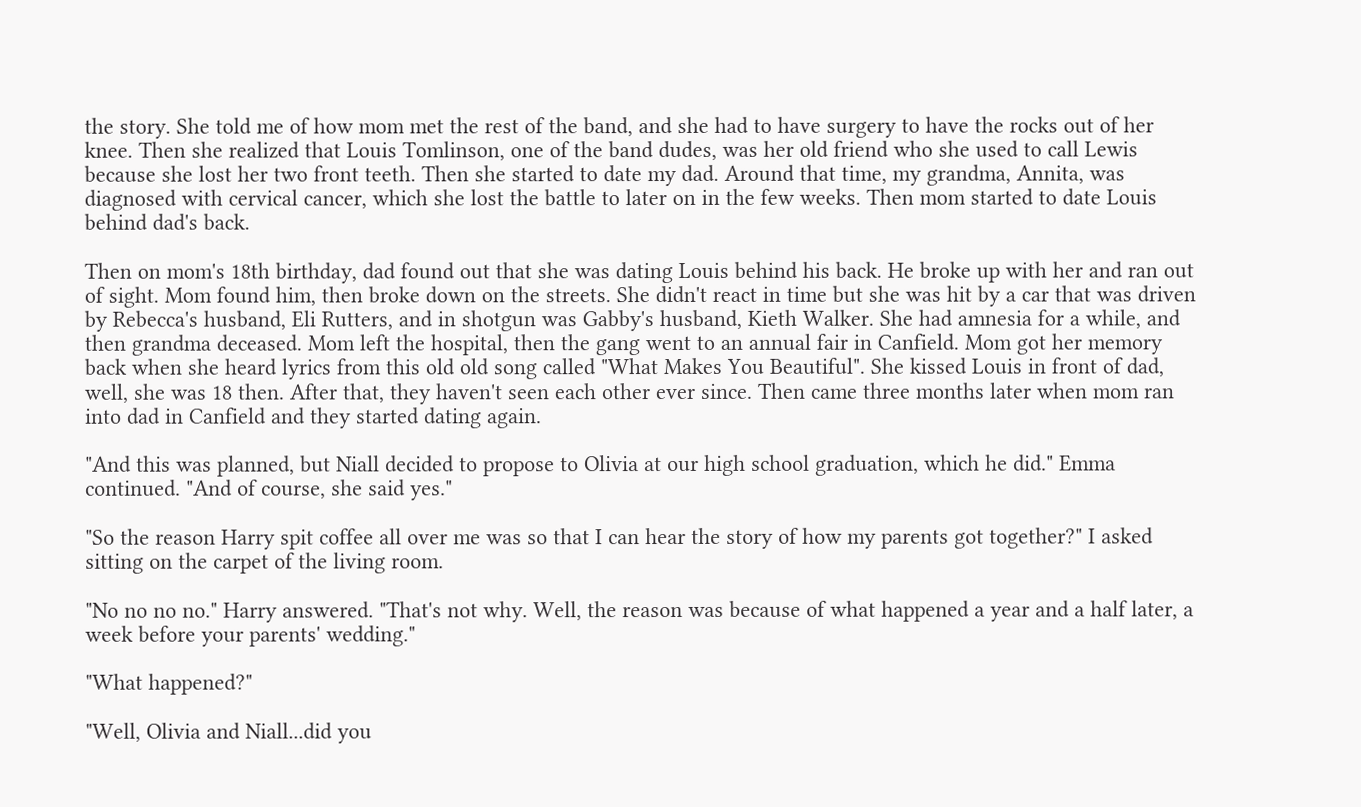the story. She told me of how mom met the rest of the band, and she had to have surgery to have the rocks out of her knee. Then she realized that Louis Tomlinson, one of the band dudes, was her old friend who she used to call Lewis because she lost her two front teeth. Then she started to date my dad. Around that time, my grandma, Annita, was diagnosed with cervical cancer, which she lost the battle to later on in the few weeks. Then mom started to date Louis behind dad's back.

Then on mom's 18th birthday, dad found out that she was dating Louis behind his back. He broke up with her and ran out of sight. Mom found him, then broke down on the streets. She didn't react in time but she was hit by a car that was driven by Rebecca's husband, Eli Rutters, and in shotgun was Gabby's husband, Kieth Walker. She had amnesia for a while, and then grandma deceased. Mom left the hospital, then the gang went to an annual fair in Canfield. Mom got her memory back when she heard lyrics from this old old song called "What Makes You Beautiful". She kissed Louis in front of dad, well, she was 18 then. After that, they haven't seen each other ever since. Then came three months later when mom ran into dad in Canfield and they started dating again.

"And this was planned, but Niall decided to propose to Olivia at our high school graduation, which he did." Emma continued. "And of course, she said yes."

"So the reason Harry spit coffee all over me was so that I can hear the story of how my parents got together?" I asked sitting on the carpet of the living room.

"No no no no." Harry answered. "That's not why. Well, the reason was because of what happened a year and a half later, a week before your parents' wedding."

"What happened?"

"Well, Olivia and Niall...did you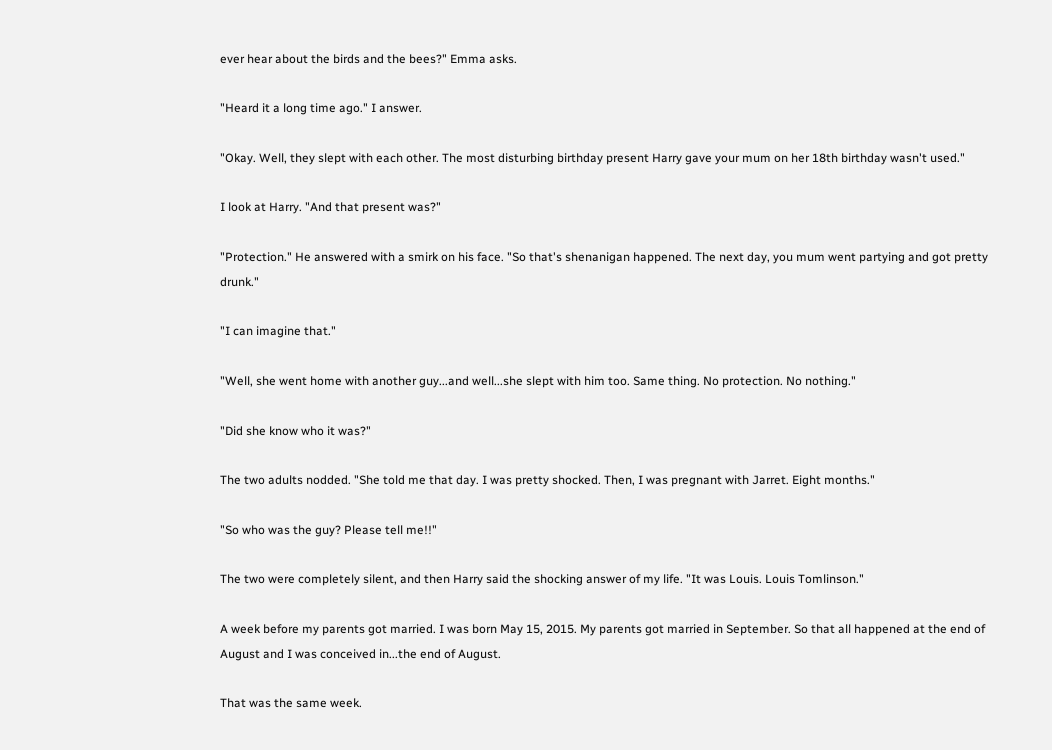ever hear about the birds and the bees?" Emma asks.

"Heard it a long time ago." I answer.

"Okay. Well, they slept with each other. The most disturbing birthday present Harry gave your mum on her 18th birthday wasn't used."

I look at Harry. "And that present was?"

"Protection." He answered with a smirk on his face. "So that's shenanigan happened. The next day, you mum went partying and got pretty drunk."

"I can imagine that."

"Well, she went home with another guy...and well...she slept with him too. Same thing. No protection. No nothing."

"Did she know who it was?"

The two adults nodded. "She told me that day. I was pretty shocked. Then, I was pregnant with Jarret. Eight months."

"So who was the guy? Please tell me!!"

The two were completely silent, and then Harry said the shocking answer of my life. "It was Louis. Louis Tomlinson."

A week before my parents got married. I was born May 15, 2015. My parents got married in September. So that all happened at the end of August and I was conceived in...the end of August.

That was the same week.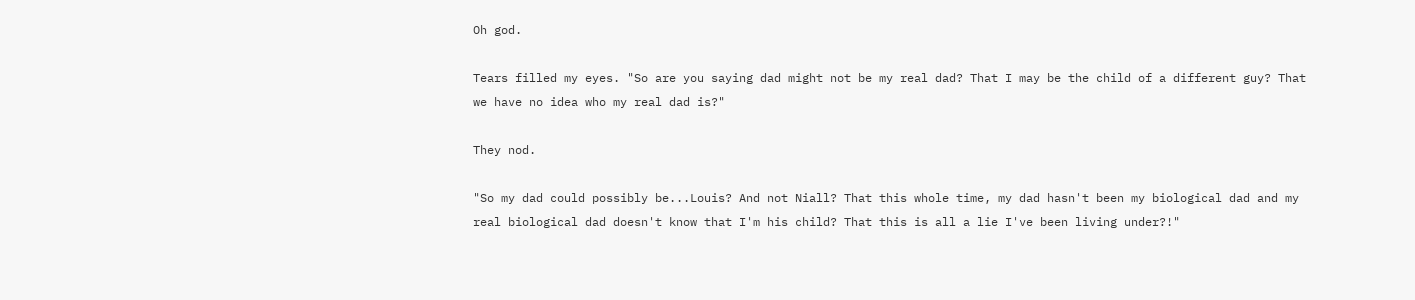Oh god.

Tears filled my eyes. "So are you saying dad might not be my real dad? That I may be the child of a different guy? That we have no idea who my real dad is?"

They nod.

"So my dad could possibly be...Louis? And not Niall? That this whole time, my dad hasn't been my biological dad and my real biological dad doesn't know that I'm his child? That this is all a lie I've been living under?!"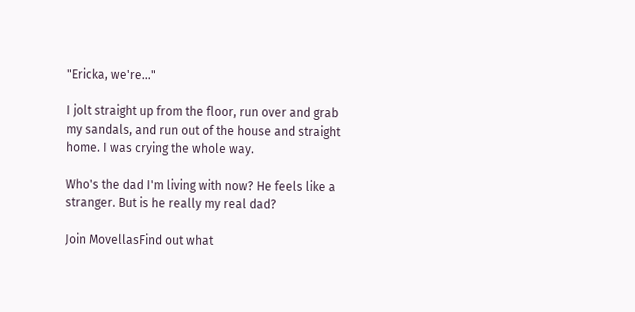"Ericka, we're..."

I jolt straight up from the floor, run over and grab my sandals, and run out of the house and straight home. I was crying the whole way.

Who's the dad I'm living with now? He feels like a stranger. But is he really my real dad?

Join MovellasFind out what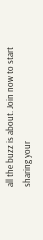all the buzz is about. Join now to start sharing your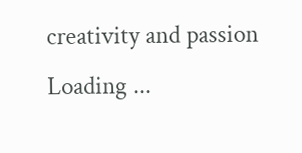creativity and passion
Loading ...